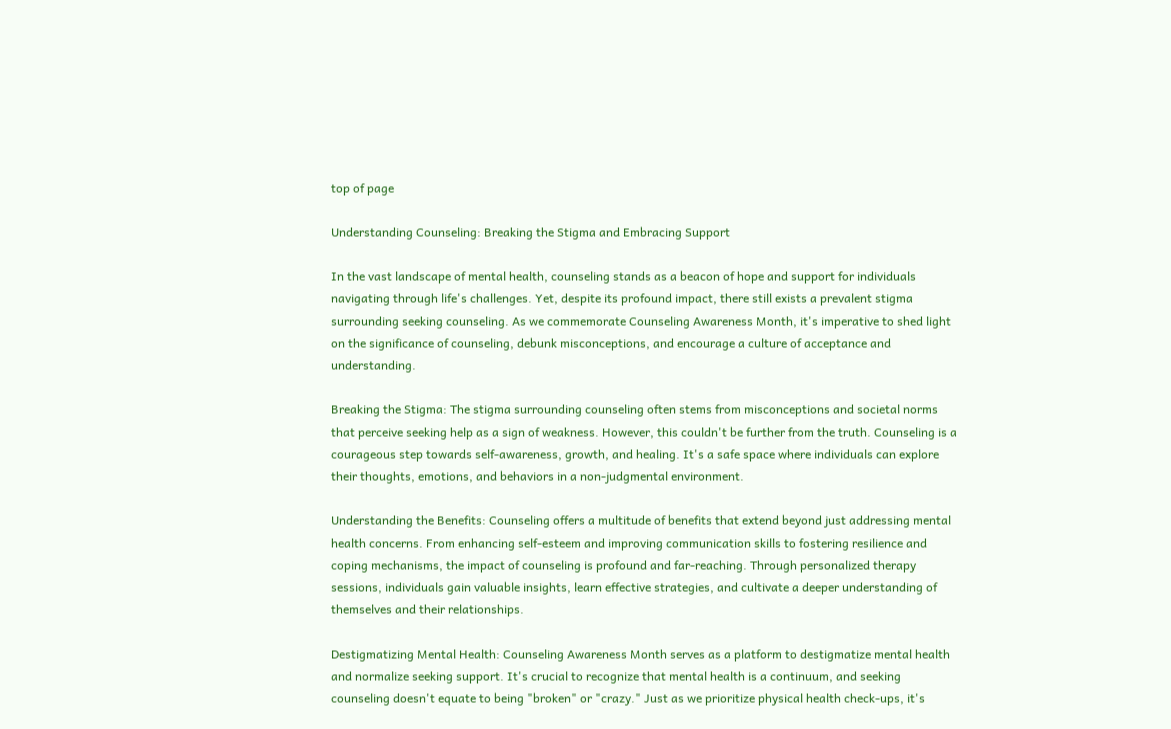top of page

Understanding Counseling: Breaking the Stigma and Embracing Support

In the vast landscape of mental health, counseling stands as a beacon of hope and support for individuals navigating through life's challenges. Yet, despite its profound impact, there still exists a prevalent stigma surrounding seeking counseling. As we commemorate Counseling Awareness Month, it's imperative to shed light on the significance of counseling, debunk misconceptions, and encourage a culture of acceptance and understanding.

Breaking the Stigma: The stigma surrounding counseling often stems from misconceptions and societal norms that perceive seeking help as a sign of weakness. However, this couldn't be further from the truth. Counseling is a courageous step towards self-awareness, growth, and healing. It's a safe space where individuals can explore their thoughts, emotions, and behaviors in a non-judgmental environment.

Understanding the Benefits: Counseling offers a multitude of benefits that extend beyond just addressing mental health concerns. From enhancing self-esteem and improving communication skills to fostering resilience and coping mechanisms, the impact of counseling is profound and far-reaching. Through personalized therapy sessions, individuals gain valuable insights, learn effective strategies, and cultivate a deeper understanding of themselves and their relationships.

Destigmatizing Mental Health: Counseling Awareness Month serves as a platform to destigmatize mental health and normalize seeking support. It's crucial to recognize that mental health is a continuum, and seeking counseling doesn't equate to being "broken" or "crazy." Just as we prioritize physical health check-ups, it's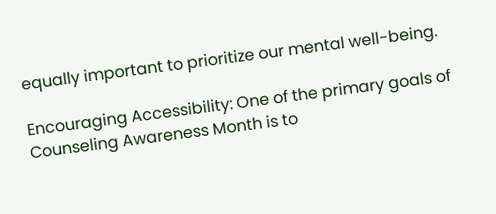equally important to prioritize our mental well-being.

Encouraging Accessibility: One of the primary goals of Counseling Awareness Month is to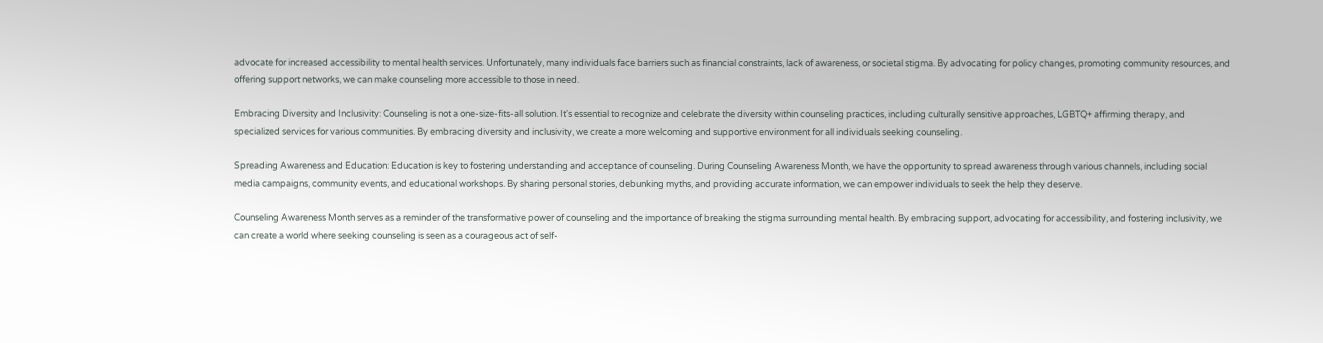advocate for increased accessibility to mental health services. Unfortunately, many individuals face barriers such as financial constraints, lack of awareness, or societal stigma. By advocating for policy changes, promoting community resources, and offering support networks, we can make counseling more accessible to those in need.

Embracing Diversity and Inclusivity: Counseling is not a one-size-fits-all solution. It's essential to recognize and celebrate the diversity within counseling practices, including culturally sensitive approaches, LGBTQ+ affirming therapy, and specialized services for various communities. By embracing diversity and inclusivity, we create a more welcoming and supportive environment for all individuals seeking counseling.

Spreading Awareness and Education: Education is key to fostering understanding and acceptance of counseling. During Counseling Awareness Month, we have the opportunity to spread awareness through various channels, including social media campaigns, community events, and educational workshops. By sharing personal stories, debunking myths, and providing accurate information, we can empower individuals to seek the help they deserve.

Counseling Awareness Month serves as a reminder of the transformative power of counseling and the importance of breaking the stigma surrounding mental health. By embracing support, advocating for accessibility, and fostering inclusivity, we can create a world where seeking counseling is seen as a courageous act of self-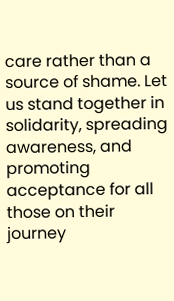care rather than a source of shame. Let us stand together in solidarity, spreading awareness, and promoting acceptance for all those on their journey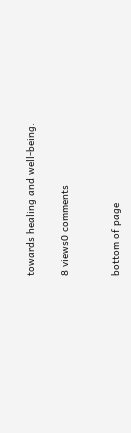towards healing and well-being.

8 views0 comments


bottom of page